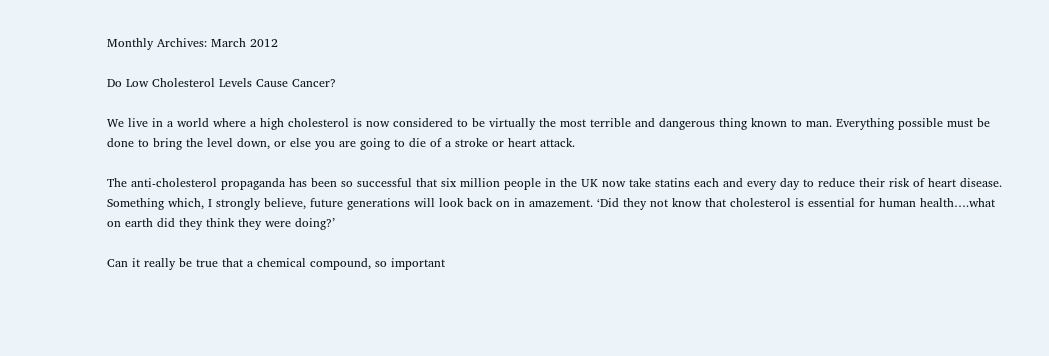Monthly Archives: March 2012

Do Low Cholesterol Levels Cause Cancer?

We live in a world where a high cholesterol is now considered to be virtually the most terrible and dangerous thing known to man. Everything possible must be done to bring the level down, or else you are going to die of a stroke or heart attack.

The anti-cholesterol propaganda has been so successful that six million people in the UK now take statins each and every day to reduce their risk of heart disease. Something which, I strongly believe, future generations will look back on in amazement. ‘Did they not know that cholesterol is essential for human health….what on earth did they think they were doing?’

Can it really be true that a chemical compound, so important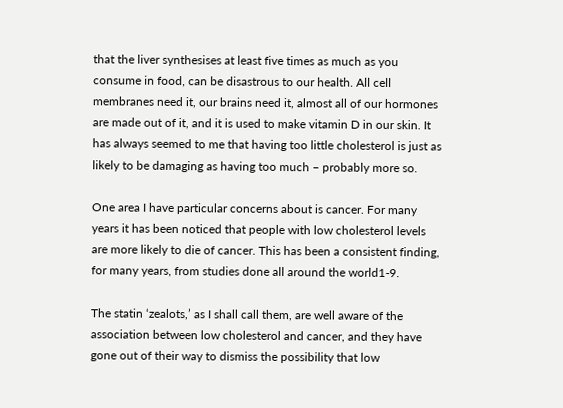that the liver synthesises at least five times as much as you consume in food, can be disastrous to our health. All cell membranes need it, our brains need it, almost all of our hormones are made out of it, and it is used to make vitamin D in our skin. It has always seemed to me that having too little cholesterol is just as likely to be damaging as having too much – probably more so.

One area I have particular concerns about is cancer. For many years it has been noticed that people with low cholesterol levels are more likely to die of cancer. This has been a consistent finding, for many years, from studies done all around the world1-9.

The statin ‘zealots,’ as I shall call them, are well aware of the association between low cholesterol and cancer, and they have gone out of their way to dismiss the possibility that low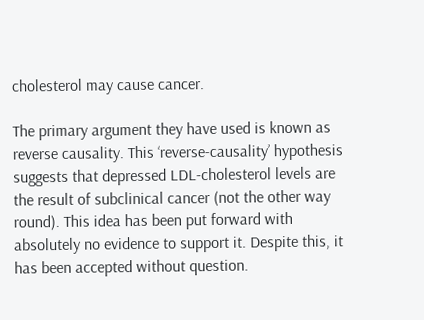cholesterol may cause cancer.

The primary argument they have used is known as reverse causality. This ‘reverse-causality’ hypothesis suggests that depressed LDL-cholesterol levels are the result of subclinical cancer (not the other way round). This idea has been put forward with absolutely no evidence to support it. Despite this, it has been accepted without question.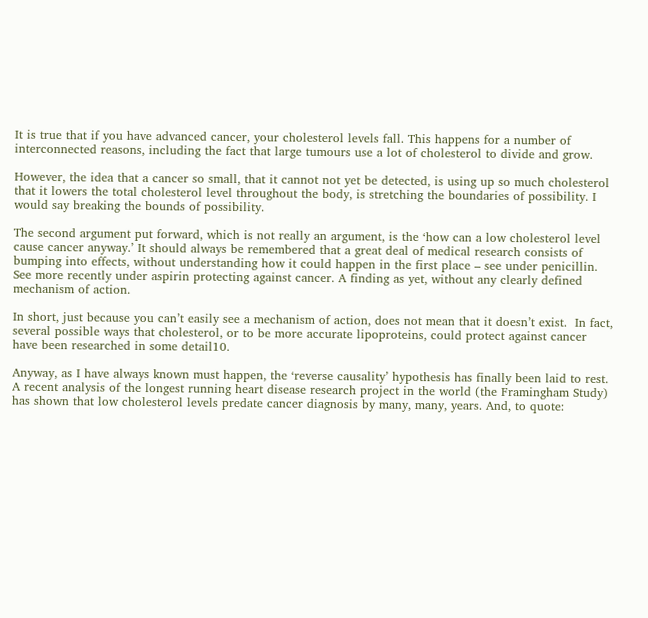It is true that if you have advanced cancer, your cholesterol levels fall. This happens for a number of interconnected reasons, including the fact that large tumours use a lot of cholesterol to divide and grow.

However, the idea that a cancer so small, that it cannot not yet be detected, is using up so much cholesterol that it lowers the total cholesterol level throughout the body, is stretching the boundaries of possibility. I would say breaking the bounds of possibility.

The second argument put forward, which is not really an argument, is the ‘how can a low cholesterol level cause cancer anyway.’ It should always be remembered that a great deal of medical research consists of bumping into effects, without understanding how it could happen in the first place – see under penicillin. See more recently under aspirin protecting against cancer. A finding as yet, without any clearly defined mechanism of action.

In short, just because you can’t easily see a mechanism of action, does not mean that it doesn’t exist.  In fact, several possible ways that cholesterol, or to be more accurate lipoproteins, could protect against cancer have been researched in some detail10.

Anyway, as I have always known must happen, the ‘reverse causality’ hypothesis has finally been laid to rest.  A recent analysis of the longest running heart disease research project in the world (the Framingham Study) has shown that low cholesterol levels predate cancer diagnosis by many, many, years. And, to quote: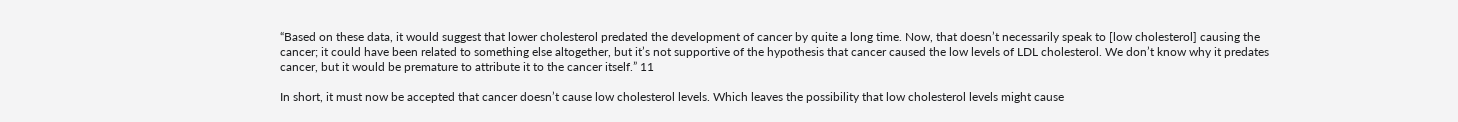“Based on these data, it would suggest that lower cholesterol predated the development of cancer by quite a long time. Now, that doesn’t necessarily speak to [low cholesterol] causing the cancer; it could have been related to something else altogether, but it’s not supportive of the hypothesis that cancer caused the low levels of LDL cholesterol. We don’t know why it predates cancer, but it would be premature to attribute it to the cancer itself.” 11

In short, it must now be accepted that cancer doesn’t cause low cholesterol levels. Which leaves the possibility that low cholesterol levels might cause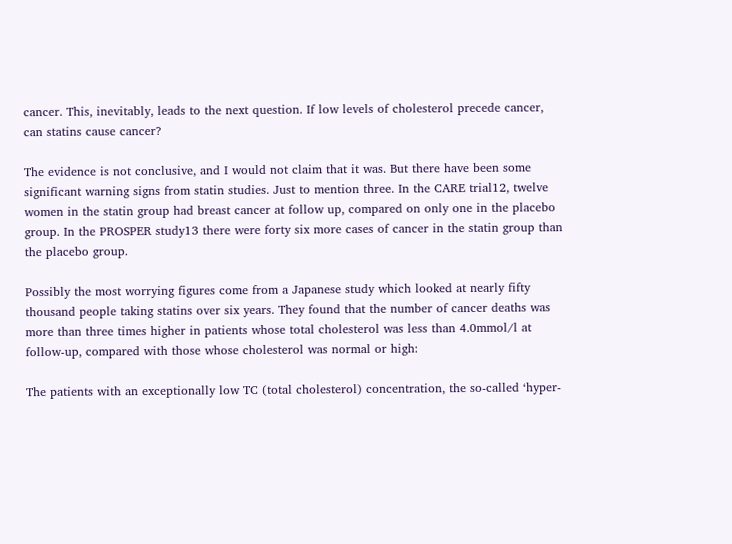cancer. This, inevitably, leads to the next question. If low levels of cholesterol precede cancer, can statins cause cancer?

The evidence is not conclusive, and I would not claim that it was. But there have been some significant warning signs from statin studies. Just to mention three. In the CARE trial12, twelve women in the statin group had breast cancer at follow up, compared on only one in the placebo group. In the PROSPER study13 there were forty six more cases of cancer in the statin group than the placebo group.

Possibly the most worrying figures come from a Japanese study which looked at nearly fifty thousand people taking statins over six years. They found that the number of cancer deaths was more than three times higher in patients whose total cholesterol was less than 4.0mmol/l at follow-up, compared with those whose cholesterol was normal or high:

The patients with an exceptionally low TC (total cholesterol) concentration, the so-called ‘hyper-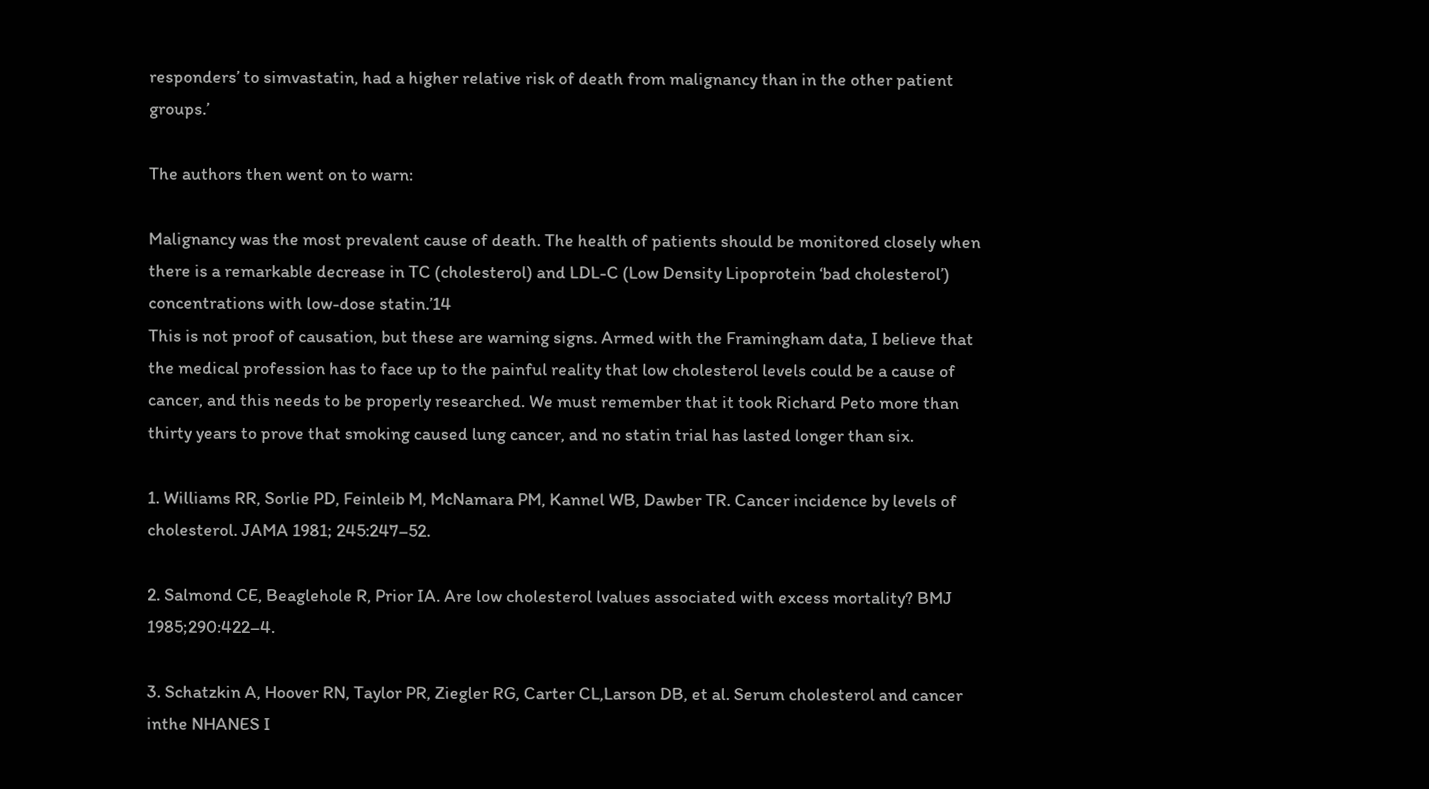responders’ to simvastatin, had a higher relative risk of death from malignancy than in the other patient groups.’

The authors then went on to warn:

Malignancy was the most prevalent cause of death. The health of patients should be monitored closely when there is a remarkable decrease in TC (cholesterol) and LDL-C (Low Density Lipoprotein ‘bad cholesterol’) concentrations with low-dose statin.’14
This is not proof of causation, but these are warning signs. Armed with the Framingham data, I believe that the medical profession has to face up to the painful reality that low cholesterol levels could be a cause of cancer, and this needs to be properly researched. We must remember that it took Richard Peto more than thirty years to prove that smoking caused lung cancer, and no statin trial has lasted longer than six.

1. Williams RR, Sorlie PD, Feinleib M, McNamara PM, Kannel WB, Dawber TR. Cancer incidence by levels of cholesterol. JAMA 1981; 245:247–52.

2. Salmond CE, Beaglehole R, Prior IA. Are low cholesterol lvalues associated with excess mortality? BMJ 1985;290:422–4.

3. Schatzkin A, Hoover RN, Taylor PR, Ziegler RG, Carter CL,Larson DB, et al. Serum cholesterol and cancer inthe NHANES I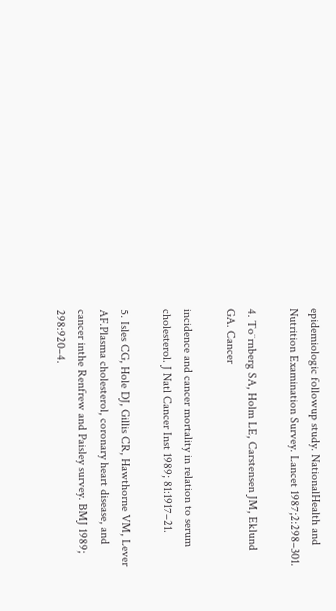epidemiologic followup study. NationalHealth and Nutrition Examination Survey. Lancet 1987;2:298–301.

4. To¨rnberg SA, Holm LE, Carstensen JM, Eklund GA. Cancer

incidence and cancer mortality in relation to serum cholesterol. J Natl Cancer Inst 1989; 81:1917–21.

5. Isles CG, Hole DJ, Gillis CR, Hawthorne VM, Lever AF.Plasma cholesterol, coronary heart disease, and cancer inthe Renfrew and Paisley survey. BMJ 1989; 298:920–4.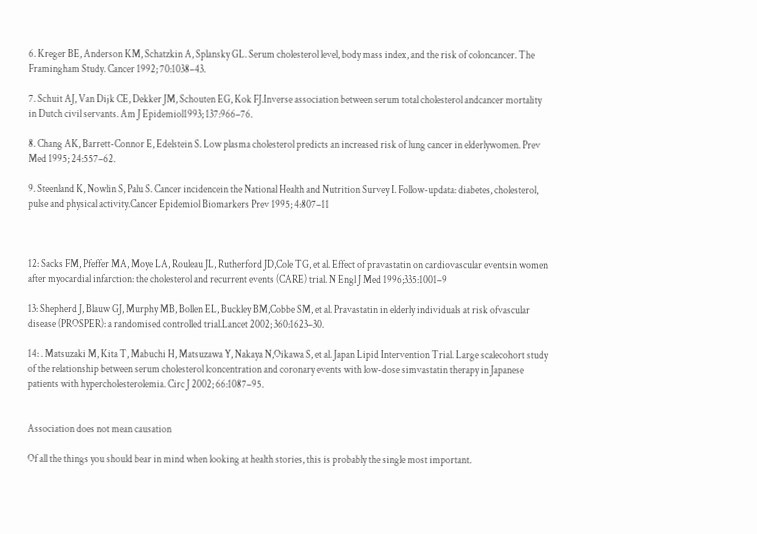6. Kreger BE, Anderson KM, Schatzkin A, Splansky GL. Serum cholesterol level, body mass index, and the risk of coloncancer. The Framingham Study. Cancer 1992; 70:1038–43.

7. Schuit AJ, Van Dijk CE, Dekker JM, Schouten EG, Kok FJ.Inverse association between serum total cholesterol andcancer mortality in Dutch civil servants. Am J Epidemiol1993; 137:966–76.

8. Chang AK, Barrett-Connor E, Edelstein S. Low plasma cholesterol predicts an increased risk of lung cancer in elderlywomen. Prev Med 1995; 24:557–62.

9. Steenland K, Nowlin S, Palu S. Cancer incidencein the National Health and Nutrition Survey I. Follow-updata: diabetes, cholesterol, pulse and physical activity.Cancer Epidemiol Biomarkers Prev 1995; 4:807–11



12: Sacks FM, Pfeffer MA, Moye LA, Rouleau JL, Rutherford JD,Cole TG, et al. Effect of pravastatin on cardiovascular eventsin women after myocardial infarction: the cholesterol and recurrent events (CARE) trial. N Engl J Med 1996;335:1001–9

13: Shepherd J, Blauw GJ, Murphy MB, Bollen EL, Buckley BM,Cobbe SM, et al. Pravastatin in elderly individuals at risk ofvascular disease (PROSPER): a randomised controlled trial.Lancet 2002; 360:1623–30.

14: . Matsuzaki M, Kita T, Mabuchi H, Matsuzawa Y, Nakaya N,Oikawa S, et al. Japan Lipid Intervention Trial. Large scalecohort study of the relationship between serum cholesterol lconcentration and coronary events with low-dose simvastatin therapy in Japanese patients with hypercholesterolemia. Circ J 2002; 66:1087–95.


Association does not mean causation

Of all the things you should bear in mind when looking at health stories, this is probably the single most important.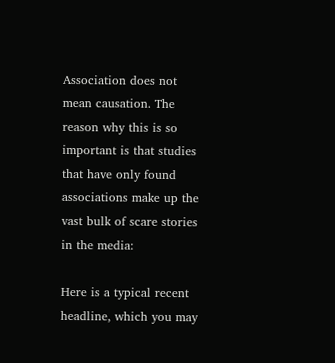Association does not mean causation. The reason why this is so important is that studies that have only found associations make up the vast bulk of scare stories in the media:

Here is a typical recent headline, which you may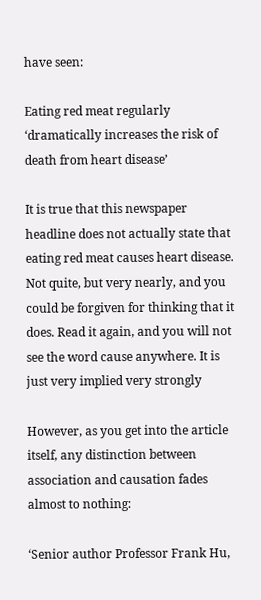have seen:

Eating red meat regularly ‘dramatically increases the risk of death from heart disease’

It is true that this newspaper headline does not actually state that eating red meat causes heart disease. Not quite, but very nearly, and you could be forgiven for thinking that it does. Read it again, and you will not see the word cause anywhere. It is just very implied very strongly

However, as you get into the article itself, any distinction between association and causation fades almost to nothing:

‘Senior author Professor Frank Hu,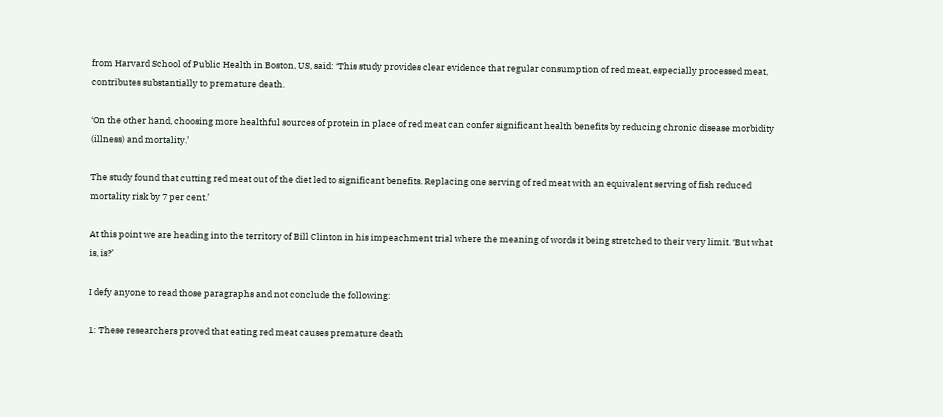from Harvard School of Public Health in Boston, US, said: ‘This study provides clear evidence that regular consumption of red meat, especially processed meat, contributes substantially to premature death.

‘On the other hand, choosing more healthful sources of protein in place of red meat can confer significant health benefits by reducing chronic disease morbidity (illness) and mortality.’

The study found that cutting red meat out of the diet led to significant benefits. Replacing one serving of red meat with an equivalent serving of fish reduced mortality risk by 7 per cent.’

At this point we are heading into the territory of Bill Clinton in his impeachment trial where the meaning of words it being stretched to their very limit. ‘But what is, is?’

I defy anyone to read those paragraphs and not conclude the following:

1: These researchers proved that eating red meat causes premature death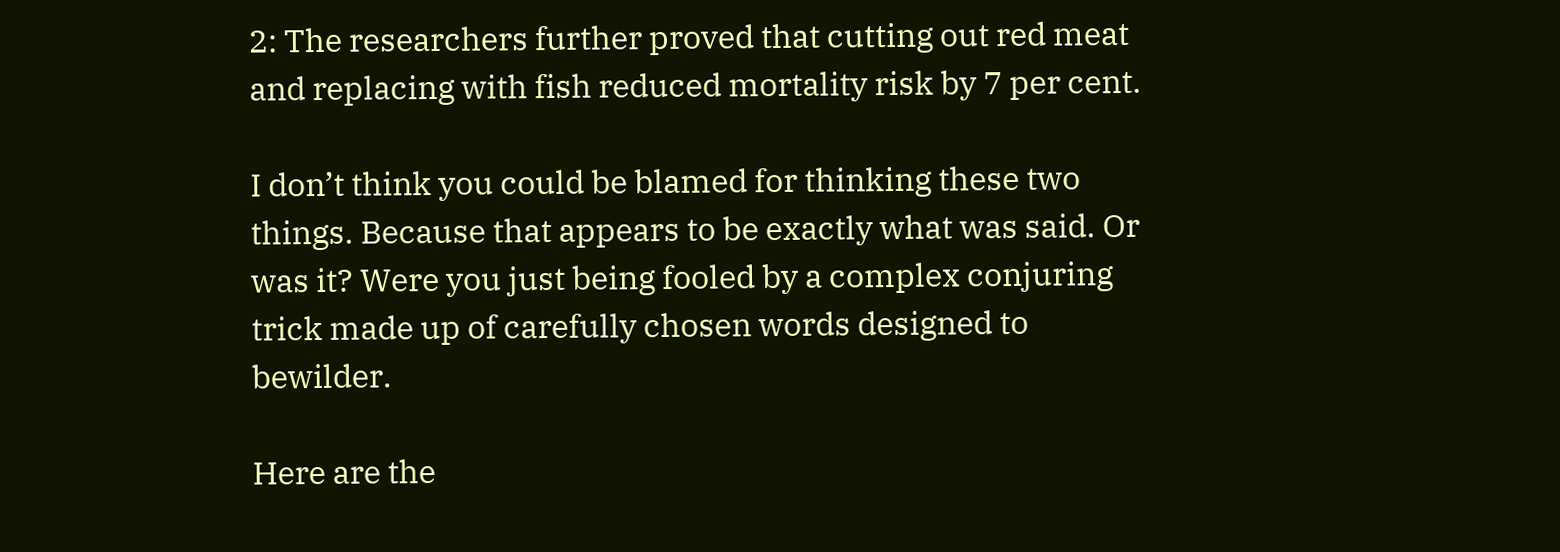2: The researchers further proved that cutting out red meat and replacing with fish reduced mortality risk by 7 per cent.

I don’t think you could be blamed for thinking these two things. Because that appears to be exactly what was said. Or was it? Were you just being fooled by a complex conjuring trick made up of carefully chosen words designed to bewilder.

Here are the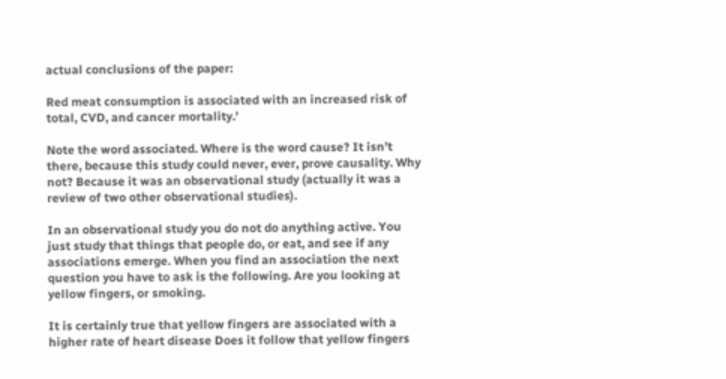actual conclusions of the paper:

Red meat consumption is associated with an increased risk of total, CVD, and cancer mortality.’

Note the word associated. Where is the word cause? It isn’t there, because this study could never, ever, prove causality. Why not? Because it was an observational study (actually it was a review of two other observational studies).

In an observational study you do not do anything active. You just study that things that people do, or eat, and see if any associations emerge. When you find an association the next question you have to ask is the following. Are you looking at yellow fingers, or smoking.

It is certainly true that yellow fingers are associated with a higher rate of heart disease Does it follow that yellow fingers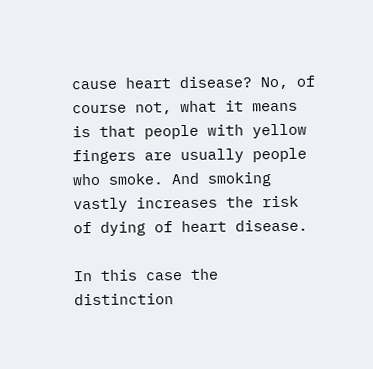cause heart disease? No, of course not, what it means is that people with yellow fingers are usually people who smoke. And smoking vastly increases the risk of dying of heart disease.

In this case the distinction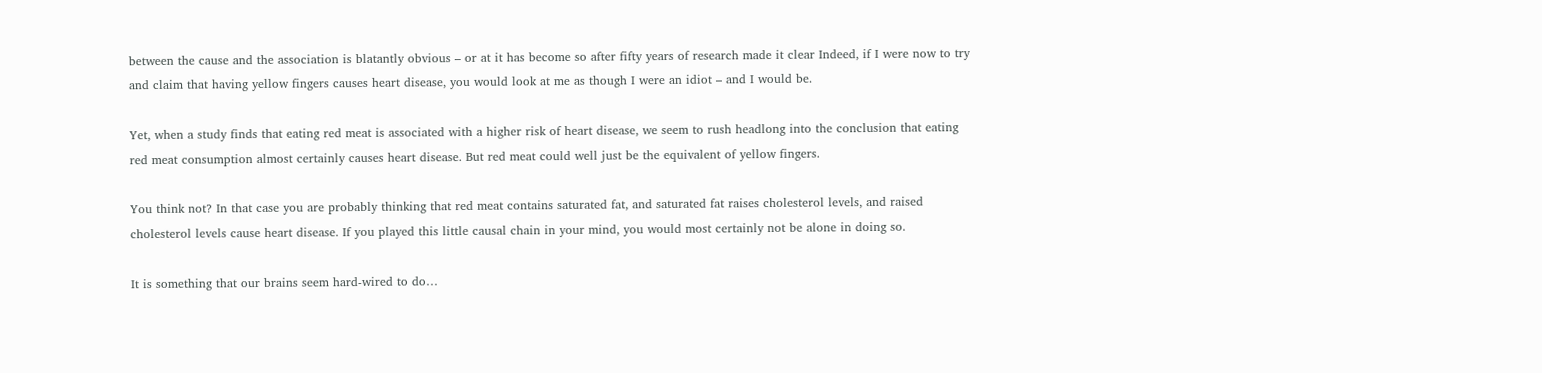between the cause and the association is blatantly obvious – or at it has become so after fifty years of research made it clear Indeed, if I were now to try and claim that having yellow fingers causes heart disease, you would look at me as though I were an idiot – and I would be.

Yet, when a study finds that eating red meat is associated with a higher risk of heart disease, we seem to rush headlong into the conclusion that eating red meat consumption almost certainly causes heart disease. But red meat could well just be the equivalent of yellow fingers.

You think not? In that case you are probably thinking that red meat contains saturated fat, and saturated fat raises cholesterol levels, and raised cholesterol levels cause heart disease. If you played this little causal chain in your mind, you would most certainly not be alone in doing so.

It is something that our brains seem hard-wired to do…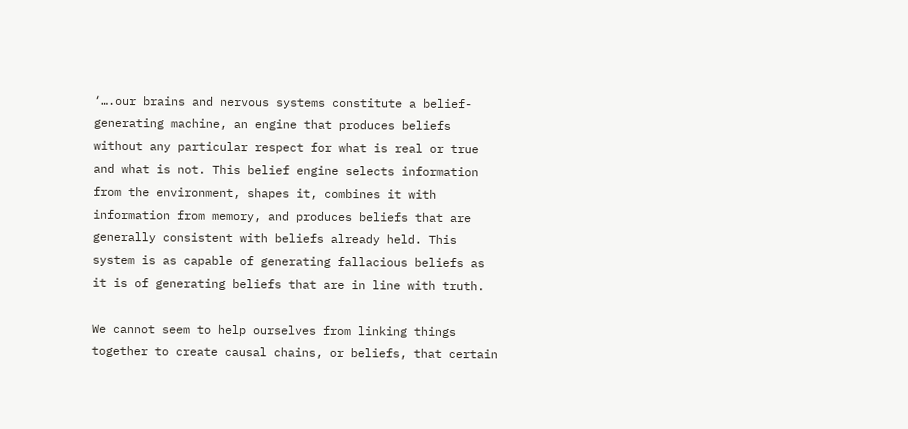‘….our brains and nervous systems constitute a belief-generating machine, an engine that produces beliefs without any particular respect for what is real or true and what is not. This belief engine selects information from the environment, shapes it, combines it with information from memory, and produces beliefs that are generally consistent with beliefs already held. This system is as capable of generating fallacious beliefs as it is of generating beliefs that are in line with truth.

We cannot seem to help ourselves from linking things together to create causal chains, or beliefs, that certain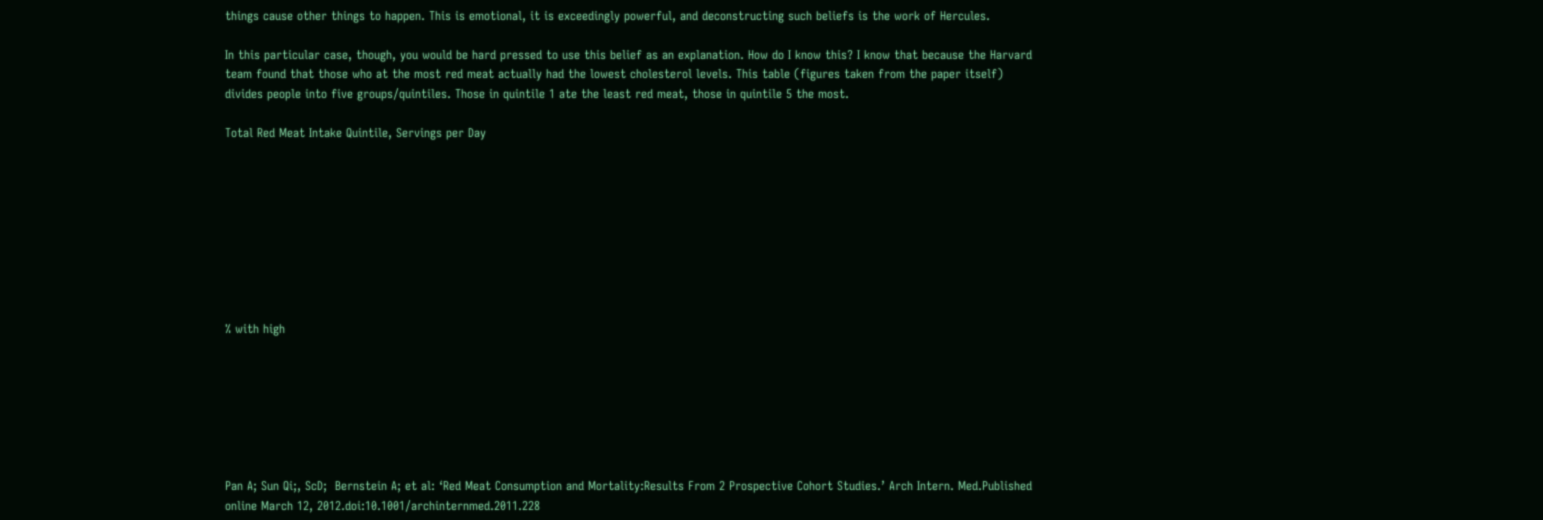things cause other things to happen. This is emotional, it is exceedingly powerful, and deconstructing such beliefs is the work of Hercules.

In this particular case, though, you would be hard pressed to use this belief as an explanation. How do I know this? I know that because the Harvard team found that those who at the most red meat actually had the lowest cholesterol levels. This table (figures taken from the paper itself) divides people into five groups/quintiles. Those in quintile 1 ate the least red meat, those in quintile 5 the most.

Total Red Meat Intake Quintile, Servings per Day









% with high







Pan A; Sun Qi;, ScD;  Bernstein A; et al: ‘Red Meat Consumption and Mortality:Results From 2 Prospective Cohort Studies.’ Arch Intern. Med.Published online March 12, 2012.doi:10.1001/archinternmed.2011.228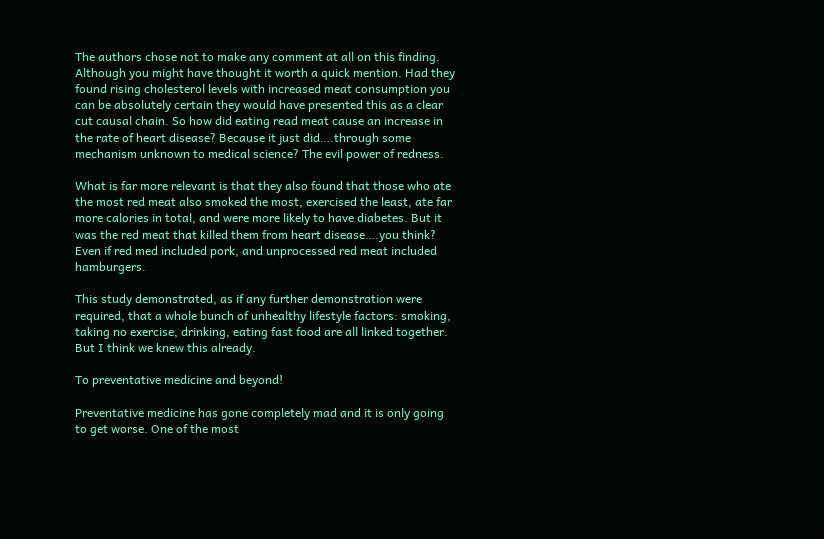The authors chose not to make any comment at all on this finding. Although you might have thought it worth a quick mention. Had they found rising cholesterol levels with increased meat consumption you can be absolutely certain they would have presented this as a clear cut causal chain. So how did eating read meat cause an increase in the rate of heart disease? Because it just did….through some mechanism unknown to medical science? The evil power of redness.

What is far more relevant is that they also found that those who ate the most red meat also smoked the most, exercised the least, ate far more calories in total, and were more likely to have diabetes. But it was the red meat that killed them from heart disease….you think? Even if red med included pork, and unprocessed red meat included hamburgers.

This study demonstrated, as if any further demonstration were required, that a whole bunch of unhealthy lifestyle factors: smoking, taking no exercise, drinking, eating fast food are all linked together. But I think we knew this already.

To preventative medicine and beyond!

Preventative medicine has gone completely mad and it is only going to get worse. One of the most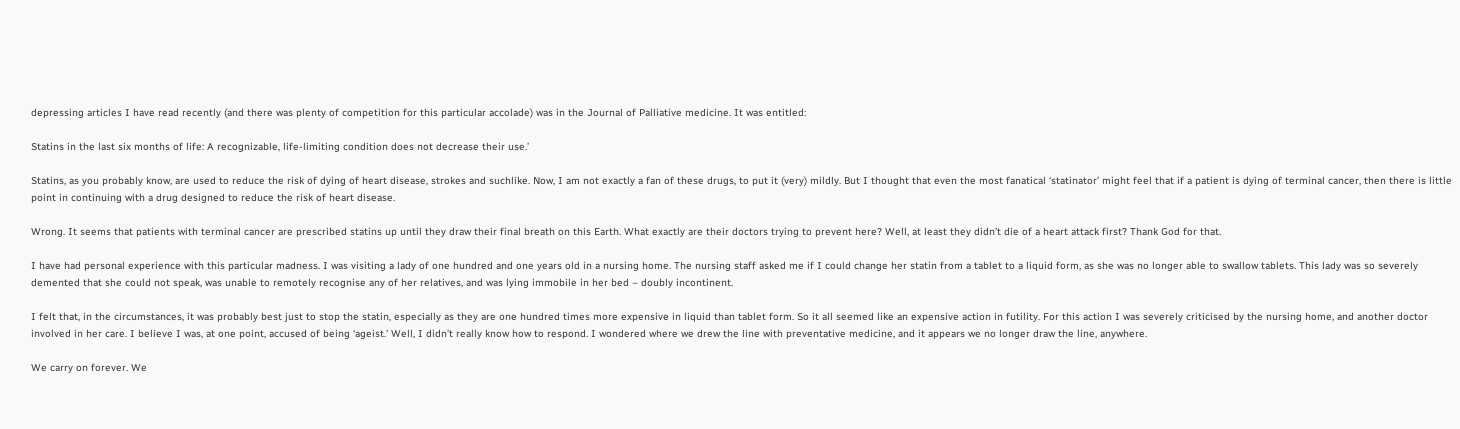depressing articles I have read recently (and there was plenty of competition for this particular accolade) was in the Journal of Palliative medicine. It was entitled:

Statins in the last six months of life: A recognizable, life-limiting condition does not decrease their use.’

Statins, as you probably know, are used to reduce the risk of dying of heart disease, strokes and suchlike. Now, I am not exactly a fan of these drugs, to put it (very) mildly. But I thought that even the most fanatical ‘statinator’ might feel that if a patient is dying of terminal cancer, then there is little point in continuing with a drug designed to reduce the risk of heart disease.

Wrong. It seems that patients with terminal cancer are prescribed statins up until they draw their final breath on this Earth. What exactly are their doctors trying to prevent here? Well, at least they didn’t die of a heart attack first? Thank God for that.

I have had personal experience with this particular madness. I was visiting a lady of one hundred and one years old in a nursing home. The nursing staff asked me if I could change her statin from a tablet to a liquid form, as she was no longer able to swallow tablets. This lady was so severely demented that she could not speak, was unable to remotely recognise any of her relatives, and was lying immobile in her bed – doubly incontinent.

I felt that, in the circumstances, it was probably best just to stop the statin, especially as they are one hundred times more expensive in liquid than tablet form. So it all seemed like an expensive action in futility. For this action I was severely criticised by the nursing home, and another doctor involved in her care. I believe I was, at one point, accused of being ‘ageist.’ Well, I didn’t really know how to respond. I wondered where we drew the line with preventative medicine, and it appears we no longer draw the line, anywhere.

We carry on forever. We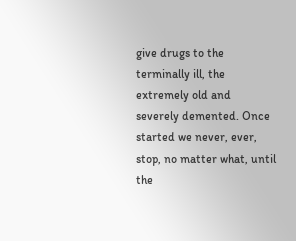give drugs to the terminally ill, the extremely old and severely demented. Once started we never, ever, stop, no matter what, until the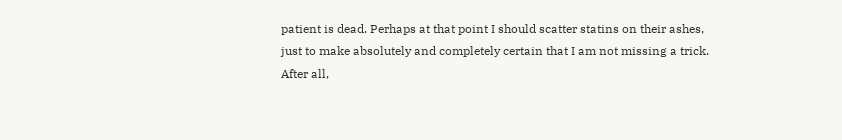patient is dead. Perhaps at that point I should scatter statins on their ashes, just to make absolutely and completely certain that I am not missing a trick. After all,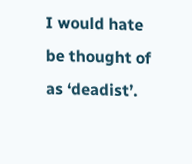I would hate be thought of as ‘deadist’.